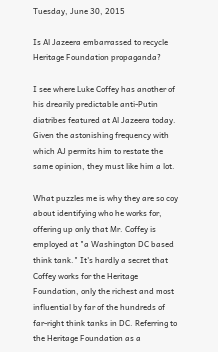Tuesday, June 30, 2015

Is Al Jazeera embarrassed to recycle Heritage Foundation propaganda?

I see where Luke Coffey has another of his drearily predictable anti-Putin diatribes featured at Al Jazeera today. Given the astonishing frequency with which AJ permits him to restate the same opinion, they must like him a lot.

What puzzles me is why they are so coy about identifying who he works for, offering up only that Mr. Coffey is employed at "a Washington DC based think tank." It's hardly a secret that Coffey works for the Heritage Foundation, only the richest and most influential by far of the hundreds of far-right think tanks in DC. Referring to the Heritage Foundation as a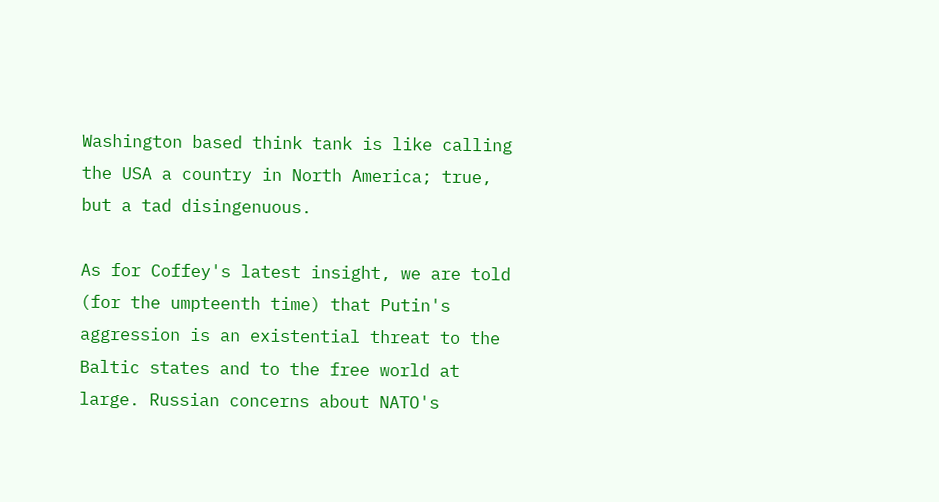Washington based think tank is like calling the USA a country in North America; true, but a tad disingenuous.

As for Coffey's latest insight, we are told (for the umpteenth time) that Putin's aggression is an existential threat to the Baltic states and to the free world at large. Russian concerns about NATO's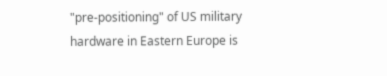"pre-positioning" of US military hardware in Eastern Europe is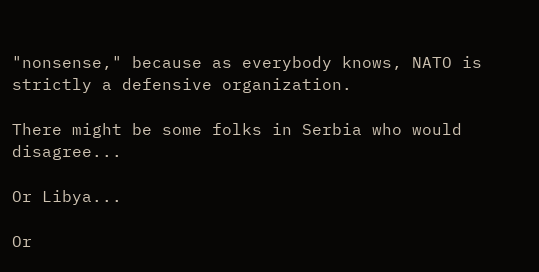"nonsense," because as everybody knows, NATO is strictly a defensive organization.

There might be some folks in Serbia who would disagree...

Or Libya...

Or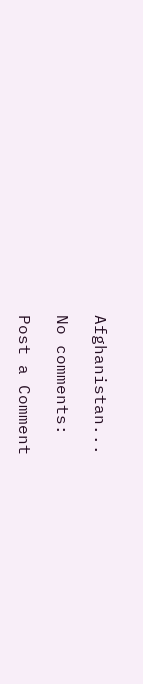Afghanistan...

No comments:

Post a Comment